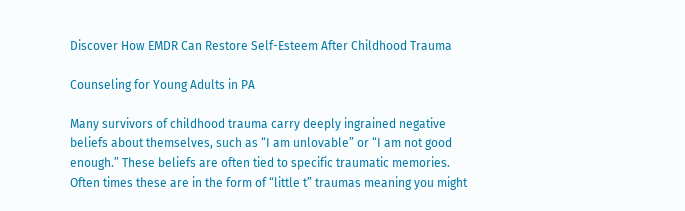Discover How EMDR Can Restore Self-Esteem After Childhood Trauma

Counseling for Young Adults in PA

Many survivors of childhood trauma carry deeply ingrained negative beliefs about themselves, such as “I am unlovable” or “I am not good enough.” These beliefs are often tied to specific traumatic memories. Often times these are in the form of “little t” traumas meaning you might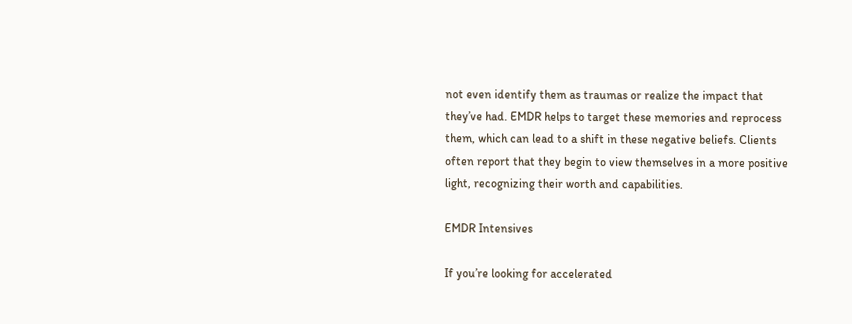not even identify them as traumas or realize the impact that they’ve had. EMDR helps to target these memories and reprocess them, which can lead to a shift in these negative beliefs. Clients often report that they begin to view themselves in a more positive light, recognizing their worth and capabilities.

EMDR Intensives

If you’re looking for accelerated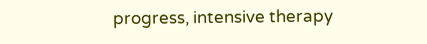progress, intensive therapy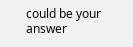could be your answer